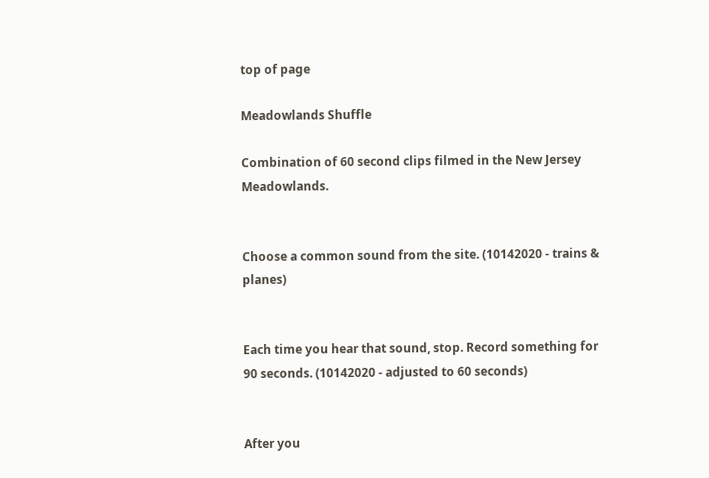top of page

Meadowlands Shuffle

Combination of 60 second clips filmed in the New Jersey Meadowlands.


Choose a common sound from the site. (10142020 - trains & planes)


Each time you hear that sound, stop. Record something for 90 seconds. (10142020 - adjusted to 60 seconds)


After you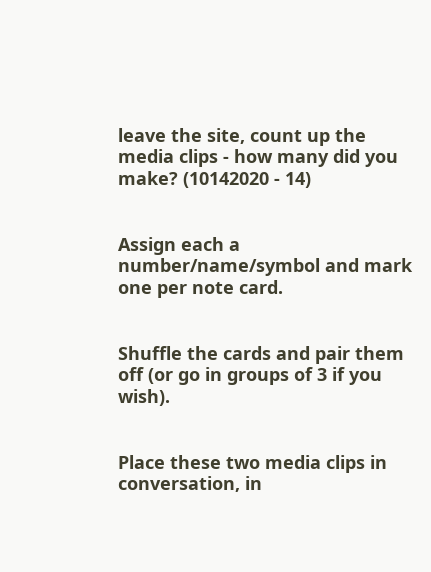leave the site, count up the media clips - how many did you make? (10142020 - 14)


Assign each a number/name/symbol and mark one per note card.


Shuffle the cards and pair them off (or go in groups of 3 if you wish).


Place these two media clips in conversation, in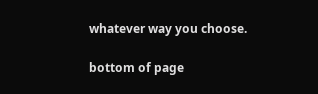whatever way you choose.

bottom of page